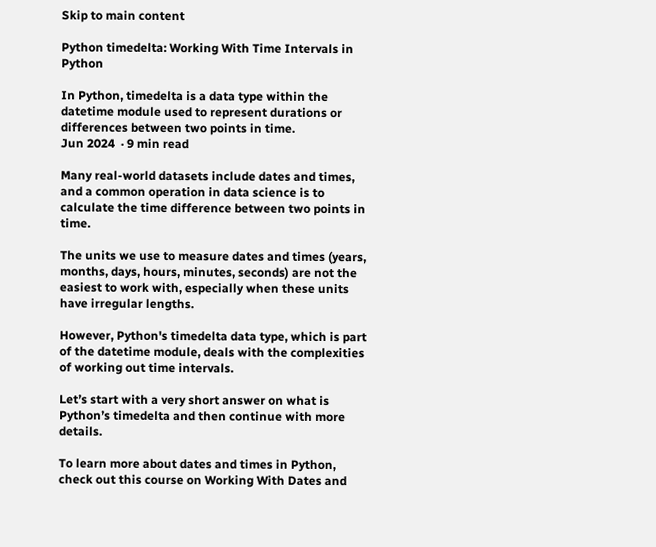Skip to main content

Python timedelta: Working With Time Intervals in Python

In Python, timedelta is a data type within the datetime module used to represent durations or differences between two points in time.
Jun 2024  · 9 min read

Many real-world datasets include dates and times, and a common operation in data science is to calculate the time difference between two points in time.

The units we use to measure dates and times (years, months, days, hours, minutes, seconds) are not the easiest to work with, especially when these units have irregular lengths.

However, Python's timedelta data type, which is part of the datetime module, deals with the complexities of working out time intervals.

Let’s start with a very short answer on what is Python’s timedelta and then continue with more details.

To learn more about dates and times in Python, check out this course on Working With Dates and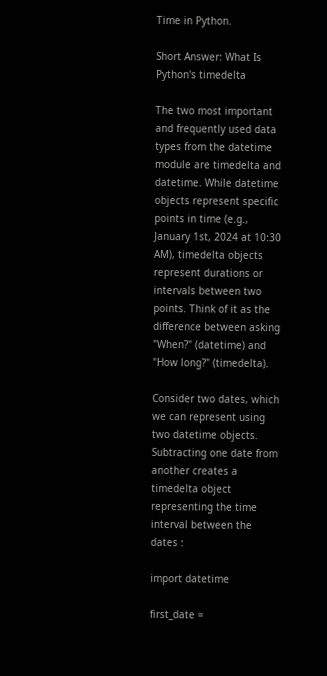Time in Python.

Short Answer: What Is Python's timedelta

The two most important and frequently used data types from the datetime module are timedelta and datetime. While datetime objects represent specific points in time (e.g., January 1st, 2024 at 10:30 AM), timedelta objects represent durations or intervals between two points. Think of it as the difference between asking "When?" (datetime) and "How long?" (timedelta).

Consider two dates, which we can represent using two datetime objects. Subtracting one date from another creates a timedelta object representing the time interval between the dates :

import datetime

first_date =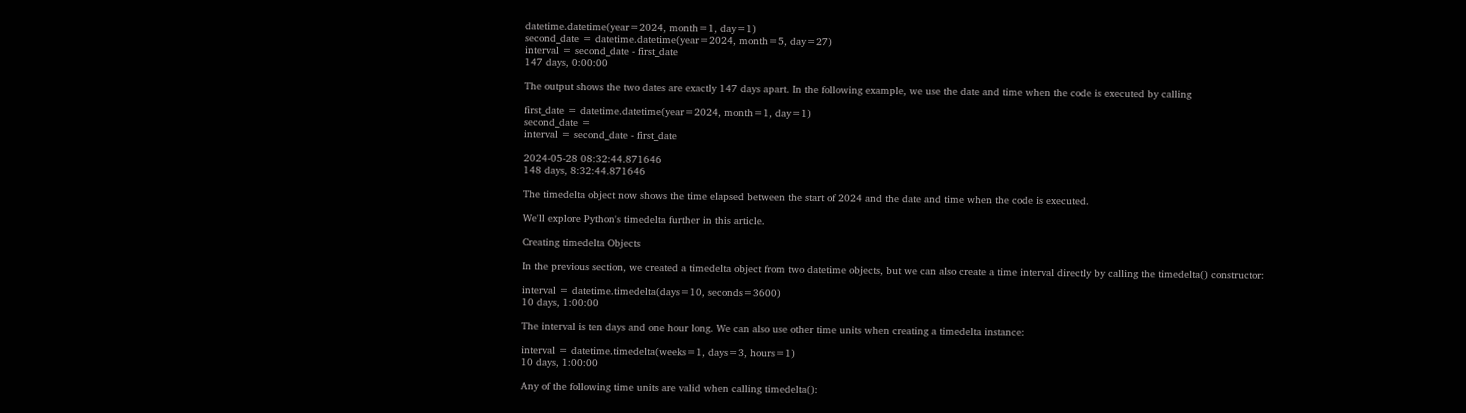datetime.datetime(year=2024, month=1, day=1)
second_date = datetime.datetime(year=2024, month=5, day=27)
interval = second_date - first_date
147 days, 0:00:00

The output shows the two dates are exactly 147 days apart. In the following example, we use the date and time when the code is executed by calling

first_date = datetime.datetime(year=2024, month=1, day=1)
second_date =
interval = second_date - first_date

2024-05-28 08:32:44.871646
148 days, 8:32:44.871646

The timedelta object now shows the time elapsed between the start of 2024 and the date and time when the code is executed.

We'll explore Python's timedelta further in this article.

Creating timedelta Objects

In the previous section, we created a timedelta object from two datetime objects, but we can also create a time interval directly by calling the timedelta() constructor:

interval = datetime.timedelta(days=10, seconds=3600)
10 days, 1:00:00

The interval is ten days and one hour long. We can also use other time units when creating a timedelta instance:

interval = datetime.timedelta(weeks=1, days=3, hours=1)
10 days, 1:00:00

Any of the following time units are valid when calling timedelta():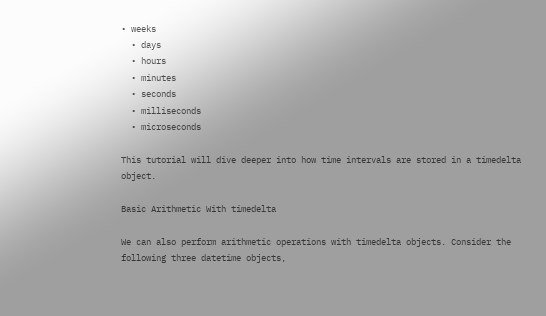• weeks
  • days
  • hours
  • minutes
  • seconds
  • milliseconds
  • microseconds

This tutorial will dive deeper into how time intervals are stored in a timedelta object.

Basic Arithmetic With timedelta

We can also perform arithmetic operations with timedelta objects. Consider the following three datetime objects,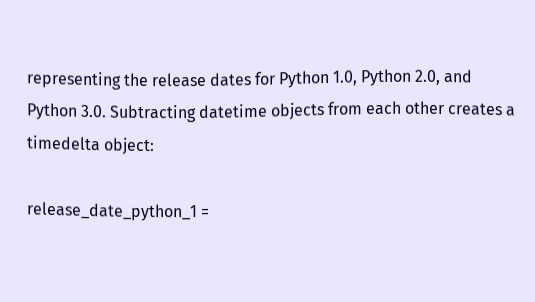representing the release dates for Python 1.0, Python 2.0, and Python 3.0. Subtracting datetime objects from each other creates a timedelta object:

release_date_python_1 =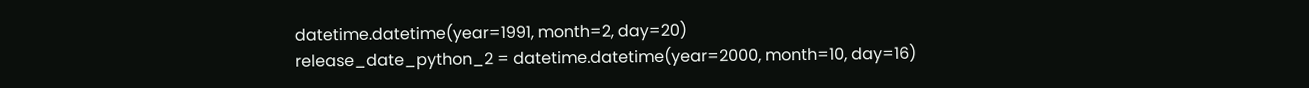datetime.datetime(year=1991, month=2, day=20)
release_date_python_2 = datetime.datetime(year=2000, month=10, day=16)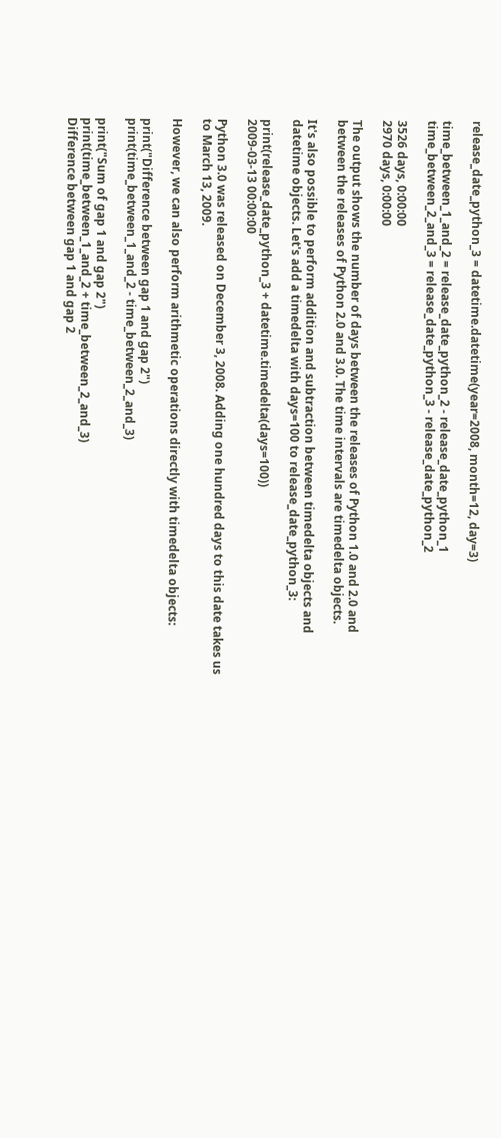release_date_python_3 = datetime.datetime(year=2008, month=12, day=3)

time_between_1_and_2 = release_date_python_2 - release_date_python_1
time_between_2_and_3 = release_date_python_3 - release_date_python_2

3526 days, 0:00:00
2970 days, 0:00:00

The output shows the number of days between the releases of Python 1.0 and 2.0 and between the releases of Python 2.0 and 3.0. The time intervals are timedelta objects.

It's also possible to perform addition and subtraction between timedelta objects and datetime objects. Let's add a timedelta with days=100 to release_date_python_3:

print(release_date_python_3 + datetime.timedelta(days=100))
2009-03-13 00:00:00

Python 3.0 was released on December 3, 2008. Adding one hundred days to this date takes us to March 13, 2009.

However, we can also perform arithmetic operations directly with timedelta objects:

print("Difference between gap 1 and gap 2")
print(time_between_1_and_2 - time_between_2_and_3)

print("Sum of gap 1 and gap 2")
print(time_between_1_and_2 + time_between_2_and_3)
Difference between gap 1 and gap 2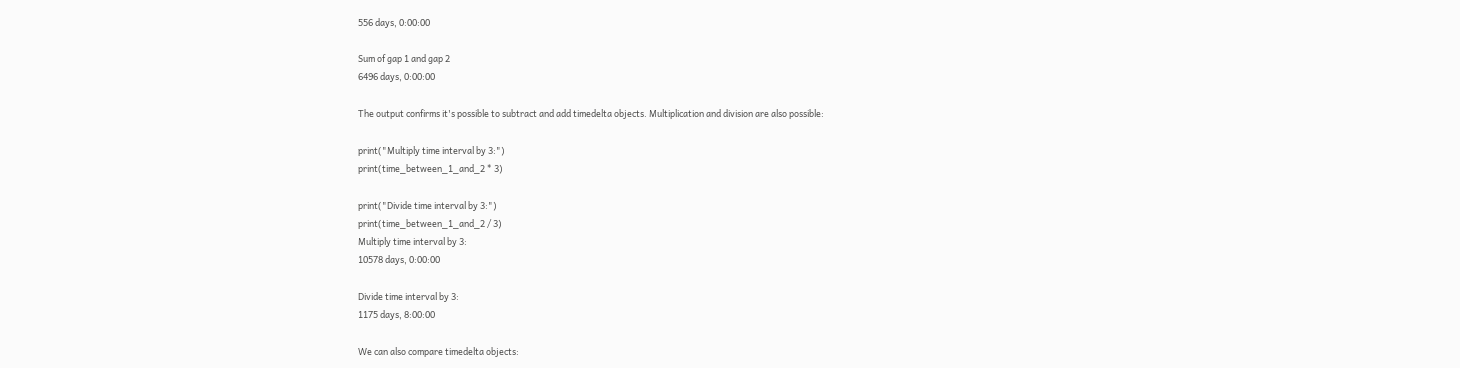556 days, 0:00:00

Sum of gap 1 and gap 2
6496 days, 0:00:00

The output confirms it's possible to subtract and add timedelta objects. Multiplication and division are also possible:

print("Multiply time interval by 3:")
print(time_between_1_and_2 * 3)

print("Divide time interval by 3:")
print(time_between_1_and_2 / 3)
Multiply time interval by 3:
10578 days, 0:00:00

Divide time interval by 3:
1175 days, 8:00:00

We can also compare timedelta objects: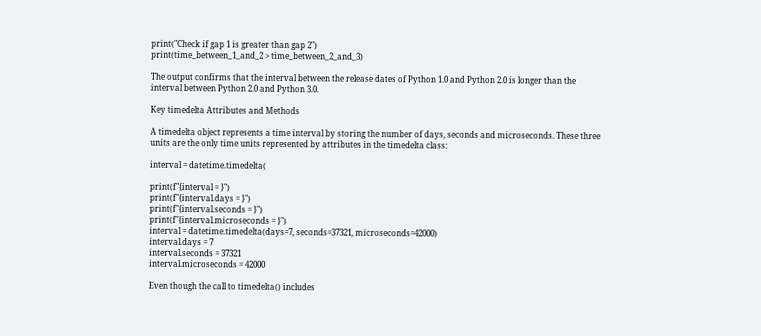print("Check if gap 1 is greater than gap 2")
print(time_between_1_and_2 > time_between_2_and_3)

The output confirms that the interval between the release dates of Python 1.0 and Python 2.0 is longer than the interval between Python 2.0 and Python 3.0.

Key timedelta Attributes and Methods

A timedelta object represents a time interval by storing the number of days, seconds and microseconds. These three units are the only time units represented by attributes in the timedelta class:

interval = datetime.timedelta(

print(f"{interval = }")
print(f"{interval.days = }")
print(f"{interval.seconds = }")
print(f"{interval.microseconds = }")
interval = datetime.timedelta(days=7, seconds=37321, microseconds=42000)
interval.days = 7
interval.seconds = 37321
interval.microseconds = 42000

Even though the call to timedelta() includes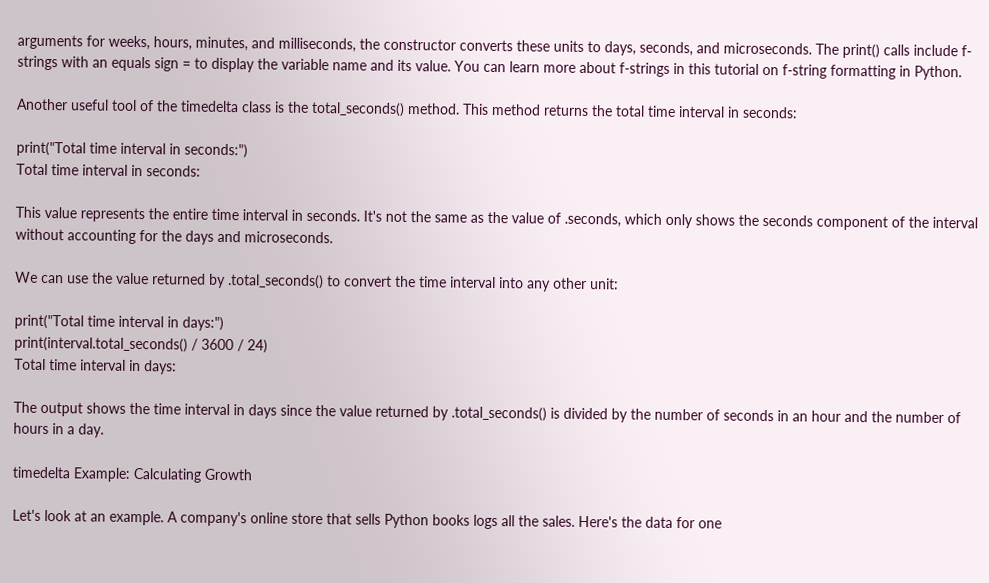arguments for weeks, hours, minutes, and milliseconds, the constructor converts these units to days, seconds, and microseconds. The print() calls include f-strings with an equals sign = to display the variable name and its value. You can learn more about f-strings in this tutorial on f-string formatting in Python.

Another useful tool of the timedelta class is the total_seconds() method. This method returns the total time interval in seconds:

print("Total time interval in seconds:")
Total time interval in seconds:

This value represents the entire time interval in seconds. It's not the same as the value of .seconds, which only shows the seconds component of the interval without accounting for the days and microseconds.

We can use the value returned by .total_seconds() to convert the time interval into any other unit:

print("Total time interval in days:")
print(interval.total_seconds() / 3600 / 24)
Total time interval in days:

The output shows the time interval in days since the value returned by .total_seconds() is divided by the number of seconds in an hour and the number of hours in a day.

timedelta Example: Calculating Growth

Let's look at an example. A company's online store that sells Python books logs all the sales. Here's the data for one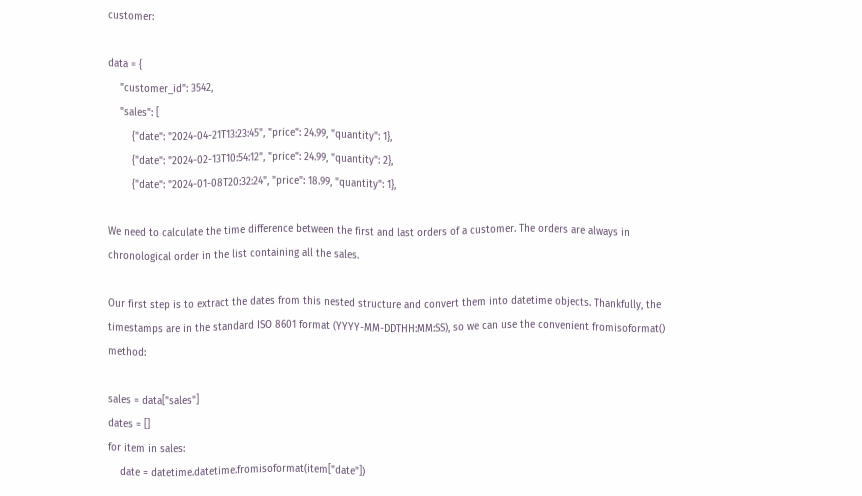customer:

data = {
    "customer_id": 3542,
    "sales": [
        {"date": "2024-04-21T13:23:45", "price": 24.99, "quantity": 1},
        {"date": "2024-02-13T10:54:12", "price": 24.99, "quantity": 2},
        {"date": "2024-01-08T20:32:24", "price": 18.99, "quantity": 1},

We need to calculate the time difference between the first and last orders of a customer. The orders are always in chronological order in the list containing all the sales.

Our first step is to extract the dates from this nested structure and convert them into datetime objects. Thankfully, the timestamps are in the standard ISO 8601 format (YYYY-MM-DDTHH:MM:SS), so we can use the convenient fromisoformat() method:

sales = data["sales"]
dates = []
for item in sales:
    date = datetime.datetime.fromisoformat(item["date"])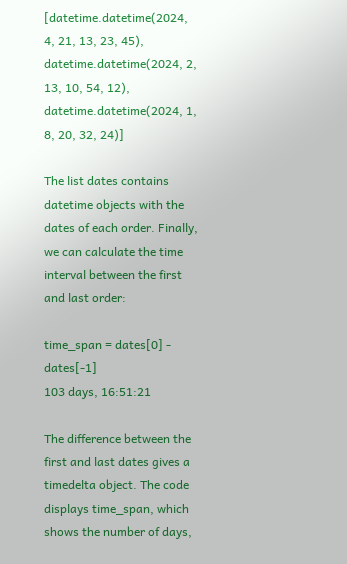[datetime.datetime(2024, 4, 21, 13, 23, 45), datetime.datetime(2024, 2, 13, 10, 54, 12), datetime.datetime(2024, 1, 8, 20, 32, 24)]

The list dates contains datetime objects with the dates of each order. Finally, we can calculate the time interval between the first and last order:

time_span = dates[0] - dates[-1]
103 days, 16:51:21

The difference between the first and last dates gives a timedelta object. The code displays time_span, which shows the number of days,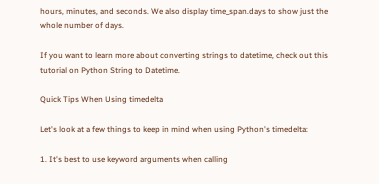hours, minutes, and seconds. We also display time_span.days to show just the whole number of days.

If you want to learn more about converting strings to datetime, check out this tutorial on Python String to Datetime.

Quick Tips When Using timedelta

Let's look at a few things to keep in mind when using Python's timedelta:

1. It's best to use keyword arguments when calling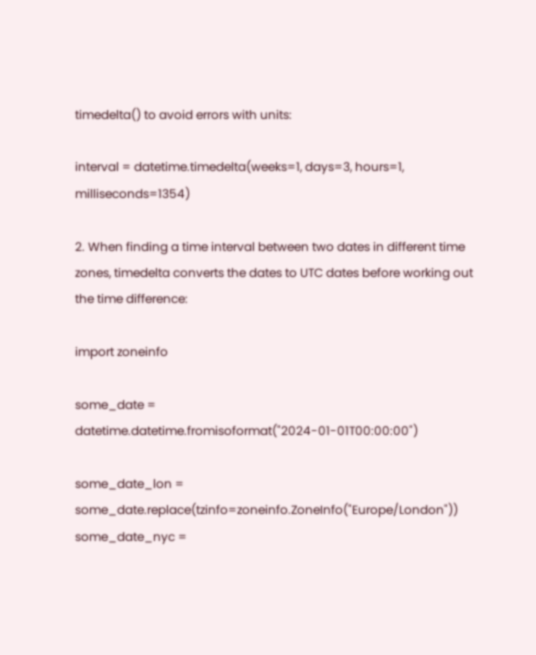timedelta() to avoid errors with units:

interval = datetime.timedelta(weeks=1, days=3, hours=1, milliseconds=1354)

2. When finding a time interval between two dates in different time zones, timedelta converts the dates to UTC dates before working out the time difference:

import zoneinfo

some_date = datetime.datetime.fromisoformat("2024-01-01T00:00:00")

some_date_lon = some_date.replace(tzinfo=zoneinfo.ZoneInfo("Europe/London"))
some_date_nyc =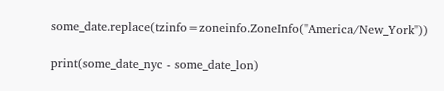some_date.replace(tzinfo=zoneinfo.ZoneInfo("America/New_York"))

print(some_date_nyc - some_date_lon)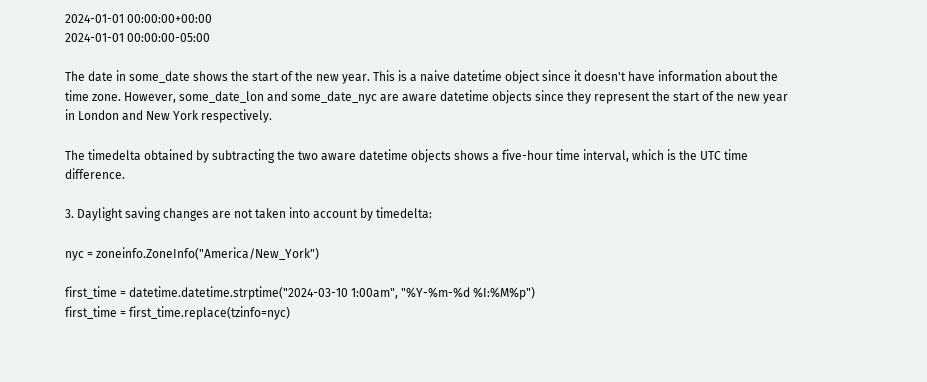2024-01-01 00:00:00+00:00
2024-01-01 00:00:00-05:00

The date in some_date shows the start of the new year. This is a naive datetime object since it doesn't have information about the time zone. However, some_date_lon and some_date_nyc are aware datetime objects since they represent the start of the new year in London and New York respectively.

The timedelta obtained by subtracting the two aware datetime objects shows a five-hour time interval, which is the UTC time difference.

3. Daylight saving changes are not taken into account by timedelta:

nyc = zoneinfo.ZoneInfo("America/New_York")

first_time = datetime.datetime.strptime("2024-03-10 1:00am", "%Y-%m-%d %I:%M%p")
first_time = first_time.replace(tzinfo=nyc)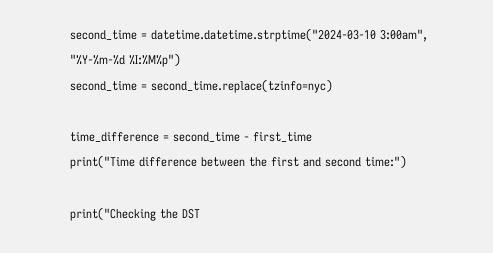second_time = datetime.datetime.strptime("2024-03-10 3:00am", "%Y-%m-%d %I:%M%p")
second_time = second_time.replace(tzinfo=nyc)

time_difference = second_time - first_time
print("Time difference between the first and second time:")

print("Checking the DST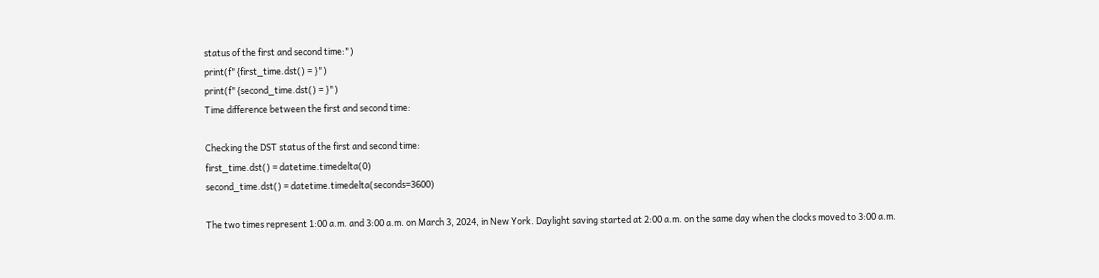status of the first and second time:")
print(f"{first_time.dst() = }")
print(f"{second_time.dst() = }")
Time difference between the first and second time:

Checking the DST status of the first and second time:
first_time.dst() = datetime.timedelta(0)
second_time.dst() = datetime.timedelta(seconds=3600)

The two times represent 1:00 a.m. and 3:00 a.m. on March 3, 2024, in New York. Daylight saving started at 2:00 a.m. on the same day when the clocks moved to 3:00 a.m.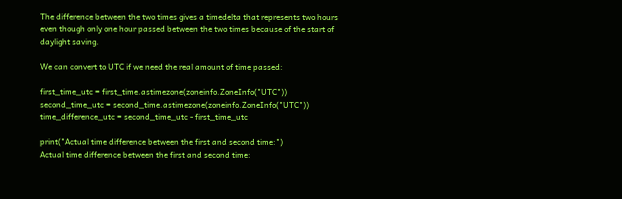The difference between the two times gives a timedelta that represents two hours even though only one hour passed between the two times because of the start of daylight saving.

We can convert to UTC if we need the real amount of time passed:

first_time_utc = first_time.astimezone(zoneinfo.ZoneInfo("UTC"))
second_time_utc = second_time.astimezone(zoneinfo.ZoneInfo("UTC"))
time_difference_utc = second_time_utc - first_time_utc

print("Actual time difference between the first and second time:")
Actual time difference between the first and second time: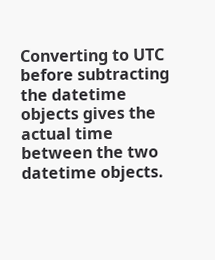Converting to UTC before subtracting the datetime objects gives the actual time between the two datetime objects.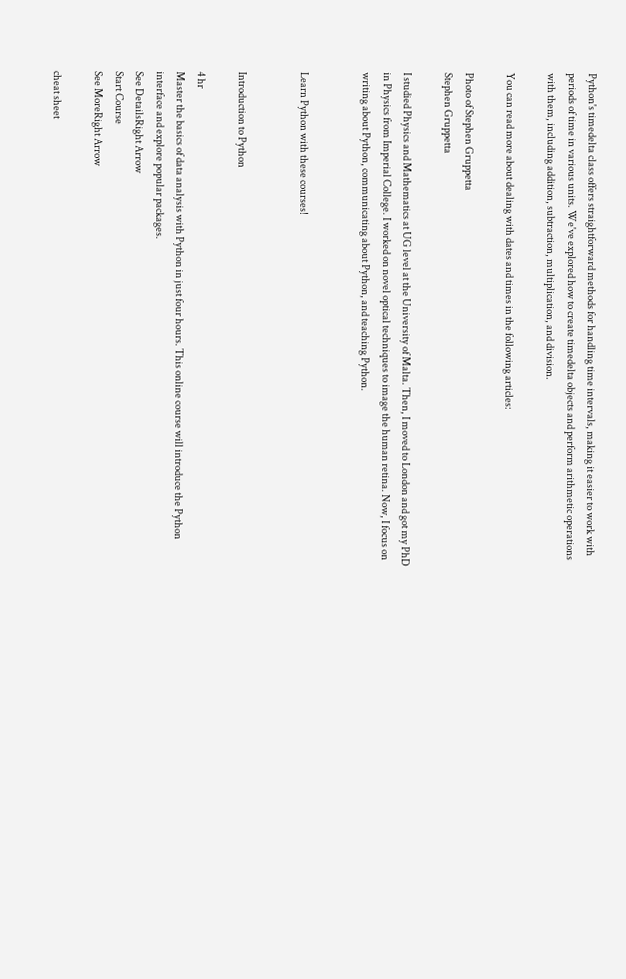Python's timedelta class offers straightforward methods for handling time intervals, making it easier to work with periods of time in various units. We've explored how to create timedelta objects and perform arithmetic operations with them, including addition, subtraction, multiplication, and division.

You can read more about dealing with dates and times in the following articles:

Photo of Stephen Gruppetta
Stephen Gruppetta

I studied Physics and Mathematics at UG level at the University of Malta. Then, I moved to London and got my PhD in Physics from Imperial College. I worked on novel optical techniques to image the human retina. Now, I focus on writing about Python, communicating about Python, and teaching Python.


Learn Python with these courses!


Introduction to Python

4 hr
Master the basics of data analysis with Python in just four hours. This online course will introduce the Python interface and explore popular packages.
See DetailsRight Arrow
Start Course
See MoreRight Arrow

cheat sheet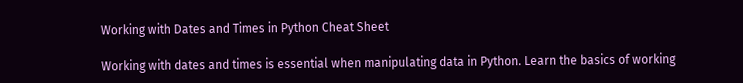Working with Dates and Times in Python Cheat Sheet

Working with dates and times is essential when manipulating data in Python. Learn the basics of working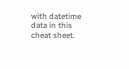with datetime data in this cheat sheet.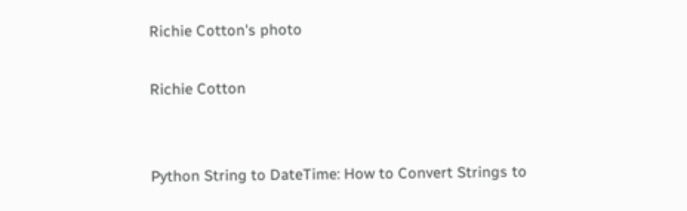Richie Cotton's photo

Richie Cotton


Python String to DateTime: How to Convert Strings to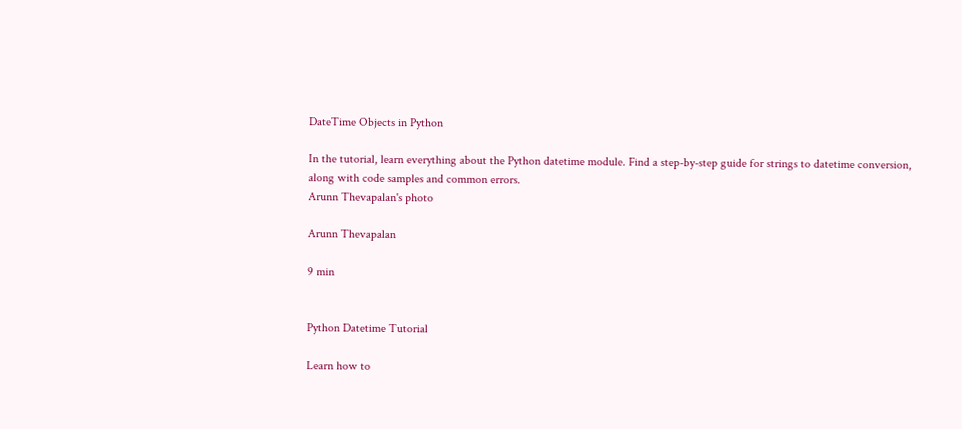DateTime Objects in Python

In the tutorial, learn everything about the Python datetime module. Find a step-by-step guide for strings to datetime conversion, along with code samples and common errors.
Arunn Thevapalan's photo

Arunn Thevapalan

9 min


Python Datetime Tutorial

Learn how to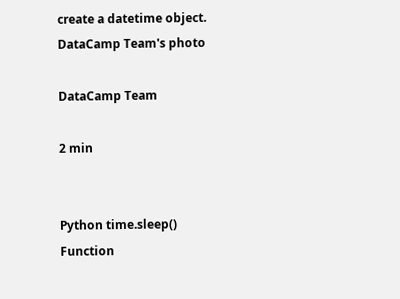create a datetime object.
DataCamp Team's photo

DataCamp Team

2 min


Python time.sleep() Function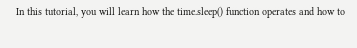In this tutorial, you will learn how the time.sleep() function operates and how to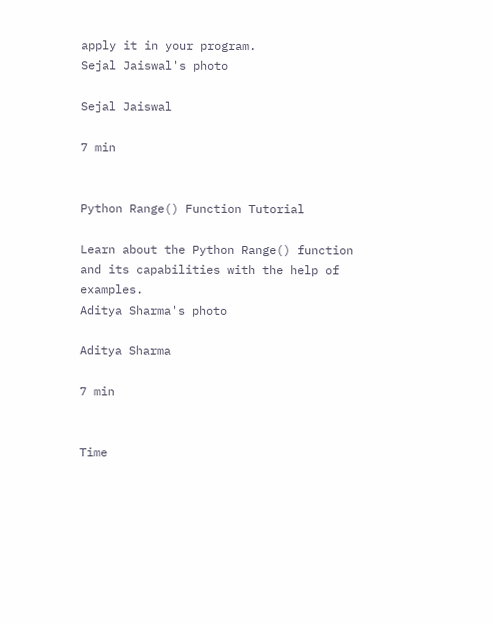apply it in your program.
Sejal Jaiswal's photo

Sejal Jaiswal

7 min


Python Range() Function Tutorial

Learn about the Python Range() function and its capabilities with the help of examples.
Aditya Sharma's photo

Aditya Sharma

7 min


Time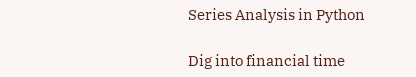Series Analysis in Python

Dig into financial time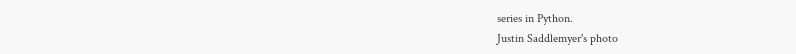series in Python.
Justin Saddlemyer's photo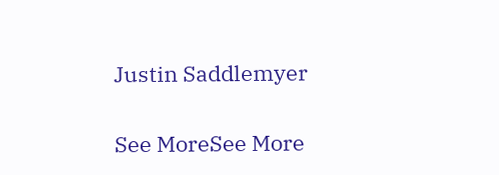Justin Saddlemyer

See MoreSee More